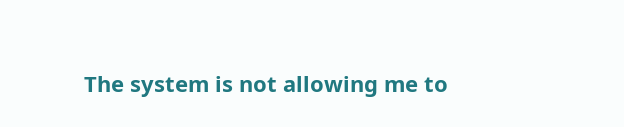The system is not allowing me to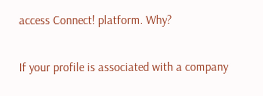access Connect! platform. Why?

If your profile is associated with a company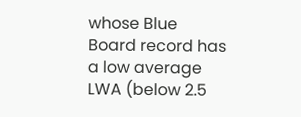whose Blue Board record has a low average LWA (below 2.5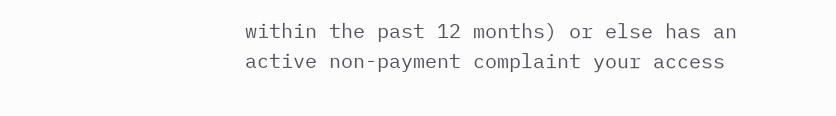within the past 12 months) or else has an active non-payment complaint your access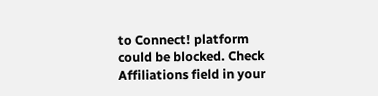to Connect! platform could be blocked. Check Affiliations field in your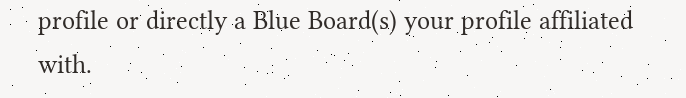profile or directly a Blue Board(s) your profile affiliated with.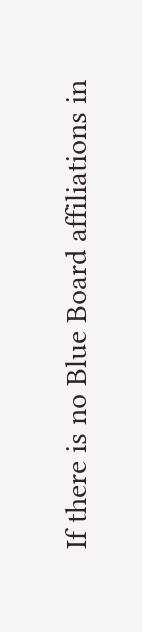If there is no Blue Board affiliations in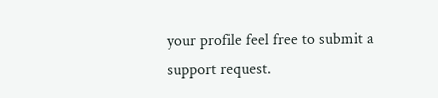your profile feel free to submit a support request.